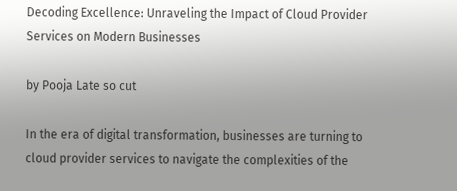Decoding Excellence: Unraveling the Impact of Cloud Provider Services on Modern Businesses

by Pooja Late so cut

In the era of digital transformation, businesses are turning to cloud provider services to navigate the complexities of the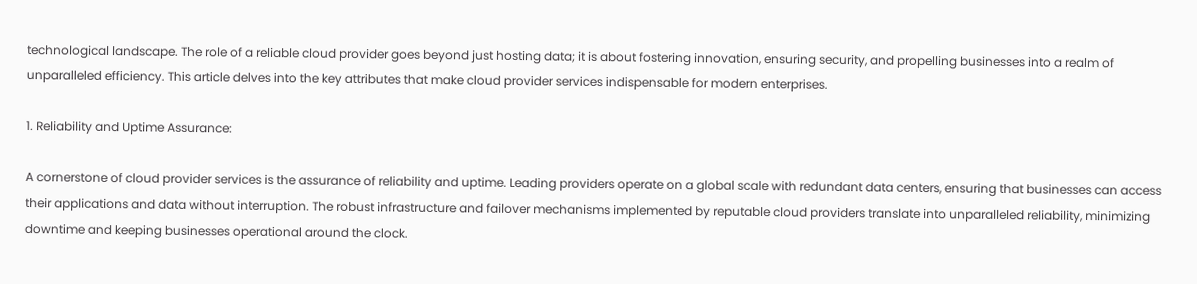technological landscape. The role of a reliable cloud provider goes beyond just hosting data; it is about fostering innovation, ensuring security, and propelling businesses into a realm of unparalleled efficiency. This article delves into the key attributes that make cloud provider services indispensable for modern enterprises.

1. Reliability and Uptime Assurance:

A cornerstone of cloud provider services is the assurance of reliability and uptime. Leading providers operate on a global scale with redundant data centers, ensuring that businesses can access their applications and data without interruption. The robust infrastructure and failover mechanisms implemented by reputable cloud providers translate into unparalleled reliability, minimizing downtime and keeping businesses operational around the clock.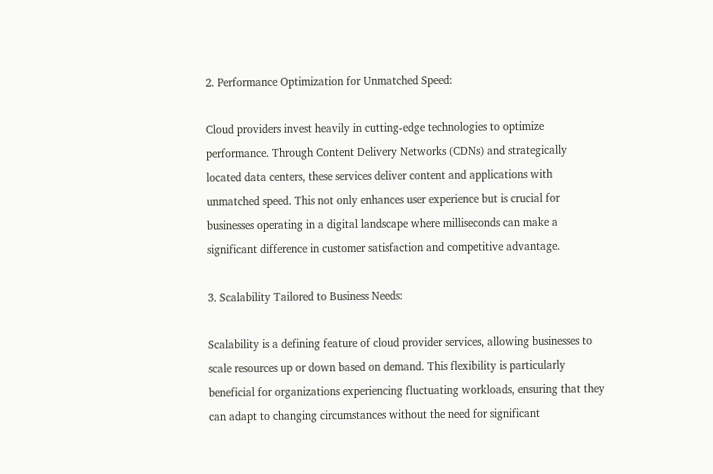2. Performance Optimization for Unmatched Speed:

Cloud providers invest heavily in cutting-edge technologies to optimize performance. Through Content Delivery Networks (CDNs) and strategically located data centers, these services deliver content and applications with unmatched speed. This not only enhances user experience but is crucial for businesses operating in a digital landscape where milliseconds can make a significant difference in customer satisfaction and competitive advantage.

3. Scalability Tailored to Business Needs:

Scalability is a defining feature of cloud provider services, allowing businesses to scale resources up or down based on demand. This flexibility is particularly beneficial for organizations experiencing fluctuating workloads, ensuring that they can adapt to changing circumstances without the need for significant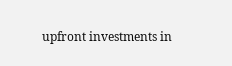upfront investments in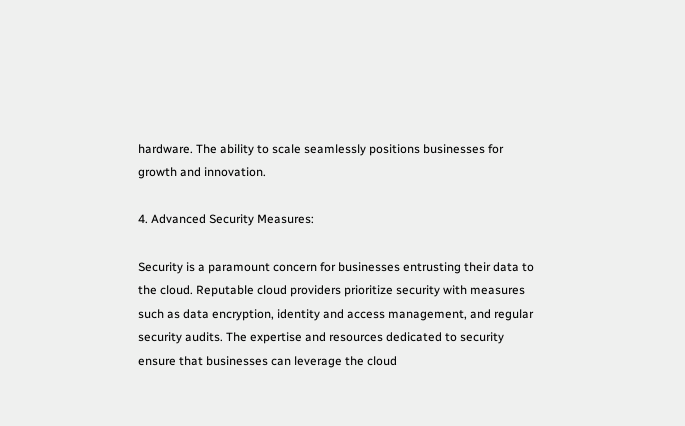hardware. The ability to scale seamlessly positions businesses for growth and innovation.

4. Advanced Security Measures:

Security is a paramount concern for businesses entrusting their data to the cloud. Reputable cloud providers prioritize security with measures such as data encryption, identity and access management, and regular security audits. The expertise and resources dedicated to security ensure that businesses can leverage the cloud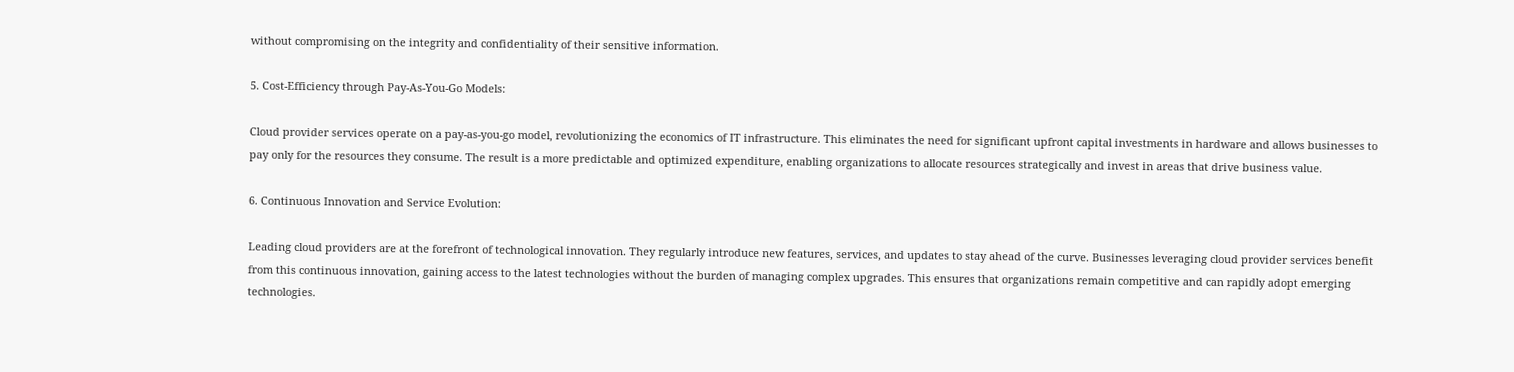without compromising on the integrity and confidentiality of their sensitive information.

5. Cost-Efficiency through Pay-As-You-Go Models:

Cloud provider services operate on a pay-as-you-go model, revolutionizing the economics of IT infrastructure. This eliminates the need for significant upfront capital investments in hardware and allows businesses to pay only for the resources they consume. The result is a more predictable and optimized expenditure, enabling organizations to allocate resources strategically and invest in areas that drive business value.

6. Continuous Innovation and Service Evolution:

Leading cloud providers are at the forefront of technological innovation. They regularly introduce new features, services, and updates to stay ahead of the curve. Businesses leveraging cloud provider services benefit from this continuous innovation, gaining access to the latest technologies without the burden of managing complex upgrades. This ensures that organizations remain competitive and can rapidly adopt emerging technologies.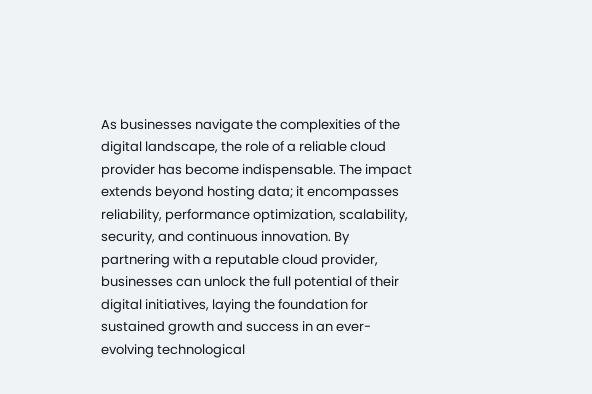As businesses navigate the complexities of the digital landscape, the role of a reliable cloud provider has become indispensable. The impact extends beyond hosting data; it encompasses reliability, performance optimization, scalability, security, and continuous innovation. By partnering with a reputable cloud provider, businesses can unlock the full potential of their digital initiatives, laying the foundation for sustained growth and success in an ever-evolving technological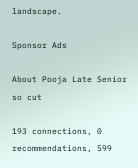landscape.

Sponsor Ads

About Pooja Late Senior   so cut

193 connections, 0 recommendations, 599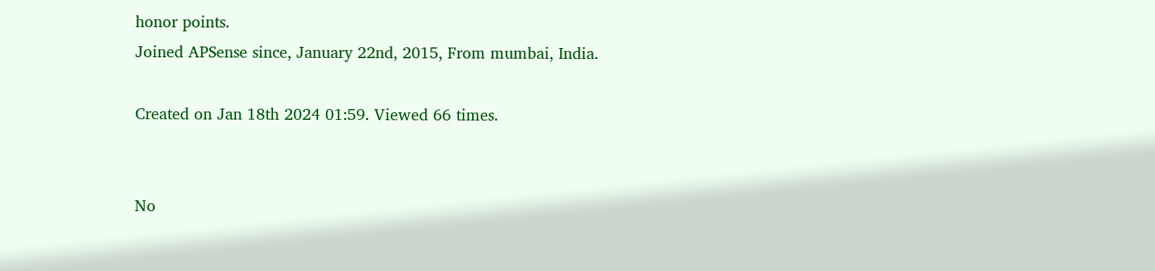honor points.
Joined APSense since, January 22nd, 2015, From mumbai, India.

Created on Jan 18th 2024 01:59. Viewed 66 times.


No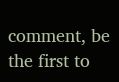comment, be the first to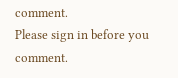comment.
Please sign in before you comment.